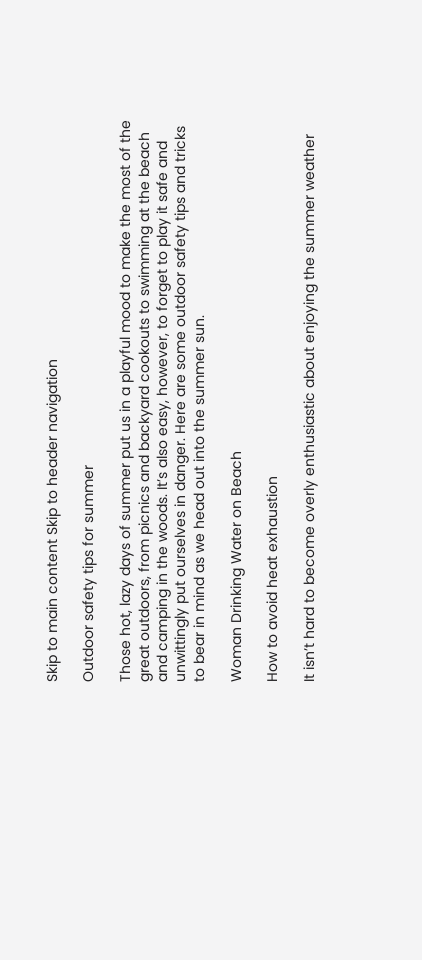Skip to main content Skip to header navigation

Outdoor safety tips for summer

Those hot, lazy days of summer put us in a playful mood to make the most of the great outdoors, from picnics and backyard cookouts to swimming at the beach and camping in the woods. It’s also easy, however, to forget to play it safe and unwittingly put ourselves in danger. Here are some outdoor safety tips and tricks to bear in mind as we head out into the summer sun.

Woman Drinking Water on Beach

How to avoid heat exhaustion

It isn’t hard to become overly enthusiastic about enjoying the summer weather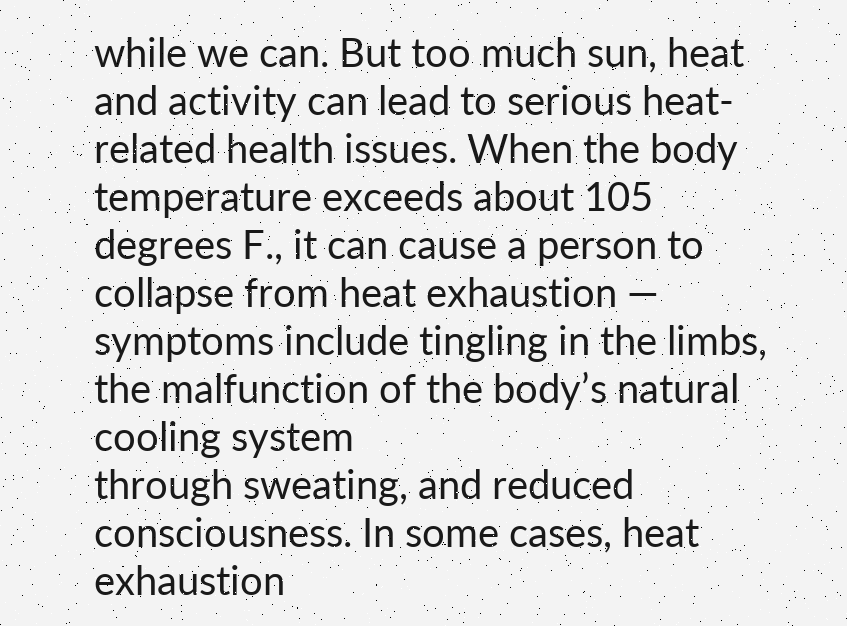while we can. But too much sun, heat and activity can lead to serious heat-related health issues. When the body
temperature exceeds about 105 degrees F., it can cause a person to collapse from heat exhaustion — symptoms include tingling in the limbs, the malfunction of the body’s natural cooling system
through sweating, and reduced consciousness. In some cases, heat exhaustion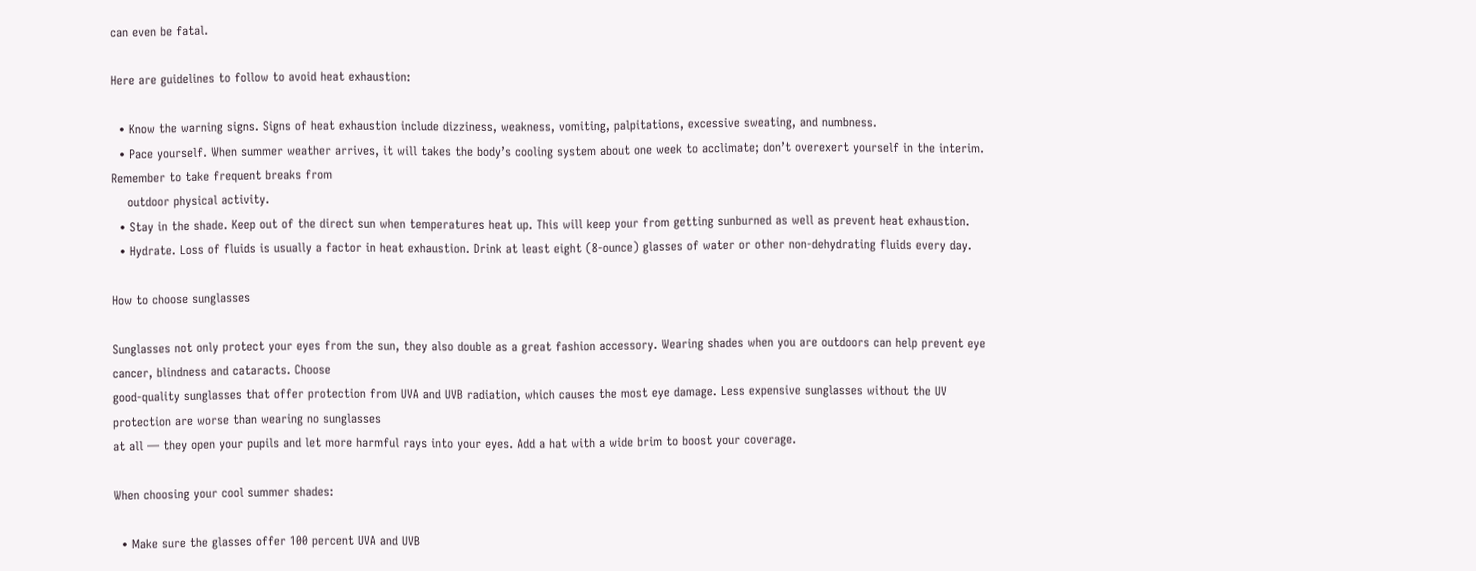can even be fatal.

Here are guidelines to follow to avoid heat exhaustion:

  • Know the warning signs. Signs of heat exhaustion include dizziness, weakness, vomiting, palpitations, excessive sweating, and numbness.
  • Pace yourself. When summer weather arrives, it will takes the body’s cooling system about one week to acclimate; don’t overexert yourself in the interim. Remember to take frequent breaks from
    outdoor physical activity.
  • Stay in the shade. Keep out of the direct sun when temperatures heat up. This will keep your from getting sunburned as well as prevent heat exhaustion.
  • Hydrate. Loss of fluids is usually a factor in heat exhaustion. Drink at least eight (8-ounce) glasses of water or other non-dehydrating fluids every day.

How to choose sunglasses

Sunglasses not only protect your eyes from the sun, they also double as a great fashion accessory. Wearing shades when you are outdoors can help prevent eye cancer, blindness and cataracts. Choose
good-quality sunglasses that offer protection from UVA and UVB radiation, which causes the most eye damage. Less expensive sunglasses without the UV protection are worse than wearing no sunglasses
at all — they open your pupils and let more harmful rays into your eyes. Add a hat with a wide brim to boost your coverage.

When choosing your cool summer shades:

  • Make sure the glasses offer 100 percent UVA and UVB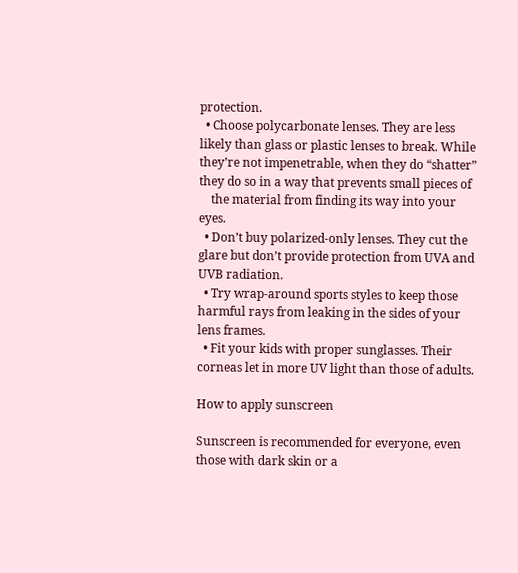protection.
  • Choose polycarbonate lenses. They are less likely than glass or plastic lenses to break. While they’re not impenetrable, when they do “shatter” they do so in a way that prevents small pieces of
    the material from finding its way into your eyes.
  • Don’t buy polarized-only lenses. They cut the glare but don’t provide protection from UVA and UVB radiation.
  • Try wrap-around sports styles to keep those harmful rays from leaking in the sides of your lens frames.
  • Fit your kids with proper sunglasses. Their corneas let in more UV light than those of adults.

How to apply sunscreen

Sunscreen is recommended for everyone, even those with dark skin or a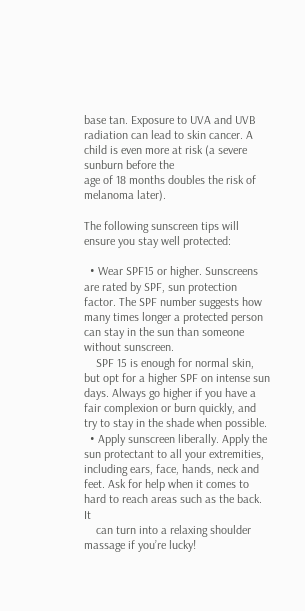base tan. Exposure to UVA and UVB radiation can lead to skin cancer. A child is even more at risk (a severe sunburn before the
age of 18 months doubles the risk of melanoma later).

The following sunscreen tips will ensure you stay well protected:

  • Wear SPF15 or higher. Sunscreens are rated by SPF, sun protection factor. The SPF number suggests how many times longer a protected person can stay in the sun than someone without sunscreen.
    SPF 15 is enough for normal skin, but opt for a higher SPF on intense sun days. Always go higher if you have a fair complexion or burn quickly, and try to stay in the shade when possible.
  • Apply sunscreen liberally. Apply the sun protectant to all your extremities, including ears, face, hands, neck and feet. Ask for help when it comes to hard to reach areas such as the back. It
    can turn into a relaxing shoulder massage if you’re lucky!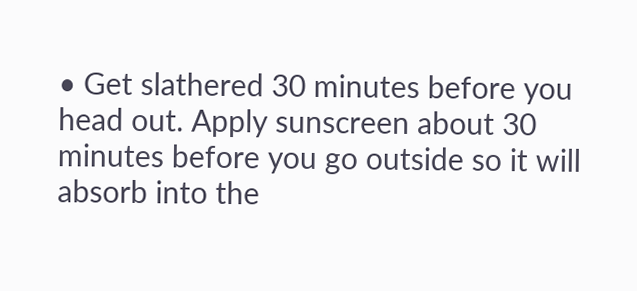• Get slathered 30 minutes before you head out. Apply sunscreen about 30 minutes before you go outside so it will absorb into the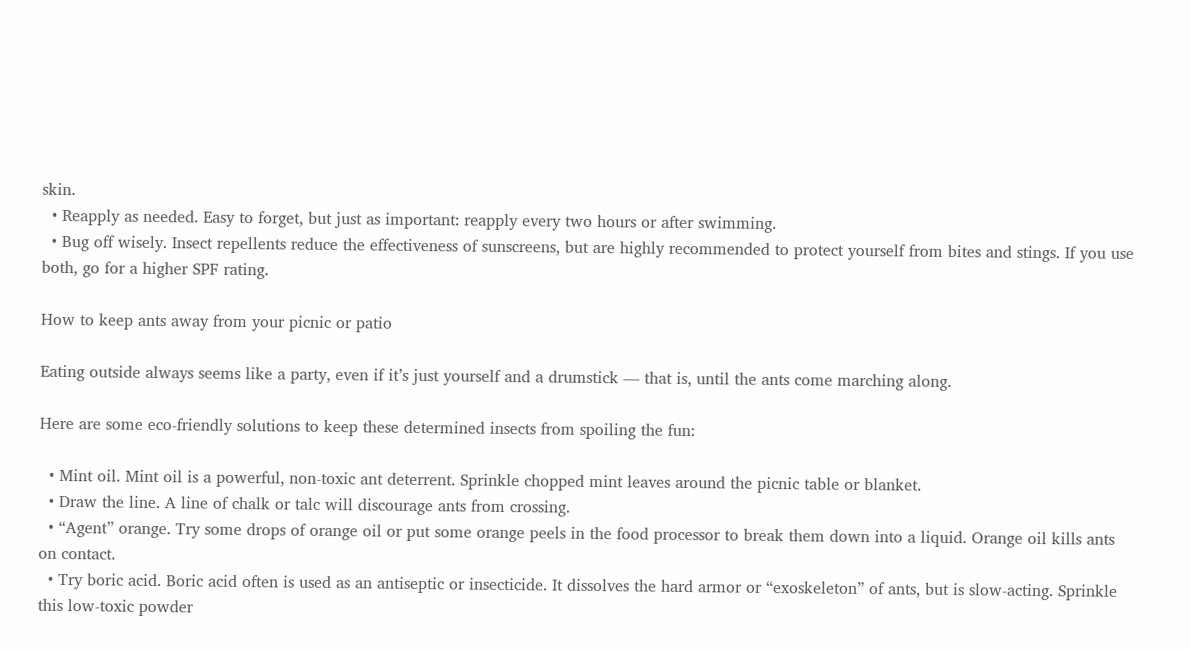skin.
  • Reapply as needed. Easy to forget, but just as important: reapply every two hours or after swimming.
  • Bug off wisely. Insect repellents reduce the effectiveness of sunscreens, but are highly recommended to protect yourself from bites and stings. If you use both, go for a higher SPF rating.

How to keep ants away from your picnic or patio

Eating outside always seems like a party, even if it’s just yourself and a drumstick — that is, until the ants come marching along.

Here are some eco-friendly solutions to keep these determined insects from spoiling the fun:

  • Mint oil. Mint oil is a powerful, non-toxic ant deterrent. Sprinkle chopped mint leaves around the picnic table or blanket.
  • Draw the line. A line of chalk or talc will discourage ants from crossing.
  • “Agent” orange. Try some drops of orange oil or put some orange peels in the food processor to break them down into a liquid. Orange oil kills ants on contact.
  • Try boric acid. Boric acid often is used as an antiseptic or insecticide. It dissolves the hard armor or “exoskeleton” of ants, but is slow-acting. Sprinkle this low-toxic powder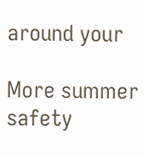around your

More summer safety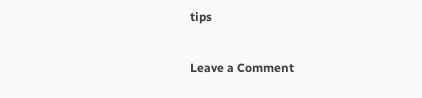tips

Leave a Comment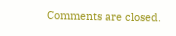Comments are closed.